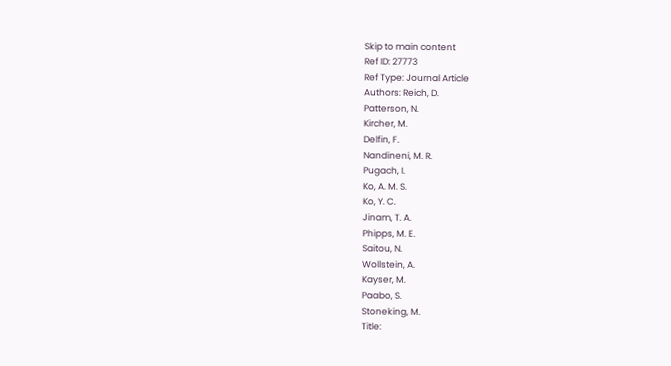Skip to main content
Ref ID: 27773
Ref Type: Journal Article
Authors: Reich, D.
Patterson, N.
Kircher, M.
Delfin, F.
Nandineni, M. R.
Pugach, I.
Ko, A. M. S.
Ko, Y. C.
Jinam, T. A.
Phipps, M. E.
Saitou, N.
Wollstein, A.
Kayser, M.
Paabo, S.
Stoneking, M.
Title: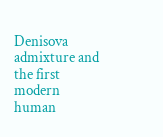Denisova admixture and the first modern human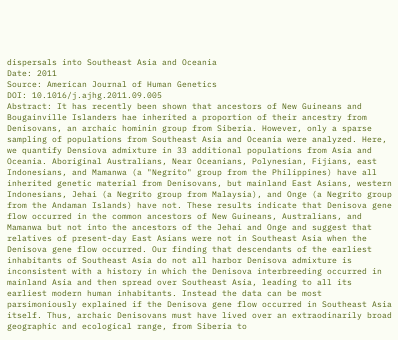dispersals into Southeast Asia and Oceania
Date: 2011
Source: American Journal of Human Genetics
DOI: 10.1016/j.ajhg.2011.09.005
Abstract: It has recently been shown that ancestors of New Guineans and Bougainville Islanders hae inherited a proportion of their ancestry from Denisovans, an archaic hominin group from Siberia. However, only a sparse sampling of populations from Southeast Asia and Oceania were analyzed. Here, we quantify Densiova admixture in 33 additional populations from Asia and Oceania. Aboriginal Australians, Near Oceanians, Polynesian, Fijians, east Indonesians, and Mamanwa (a "Negrito" group from the Philippines) have all inherited genetic material from Denisovans, but mainland East Asians, western Indonesians, Jehai (a Negrito group from Malaysia), and Onge (a Negrito group from the Andaman Islands) have not. These results indicate that Denisova gene flow occurred in the common ancestors of New Guineans, Australians, and Mamanwa but not into the ancestors of the Jehai and Onge and suggest that relatives of present-day East Asians were not in Southeast Asia when the Denisova gene flow occurred. Our finding that descendants of the earliest inhabitants of Southeast Asia do not all harbor Denisova admixture is inconsistent with a history in which the Denisova interbreeding occurred in mainland Asia and then spread over Southeast Asia, leading to all its earliest modern human inhabitants. Instead the data can be most parsimoniously explained if the Denisova gene flow occurred in Southeast Asia itself. Thus, archaic Denisovans must have lived over an extraodinarily broad geographic and ecological range, from Siberia to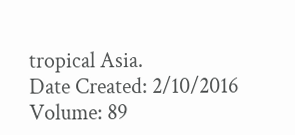tropical Asia.
Date Created: 2/10/2016
Volume: 89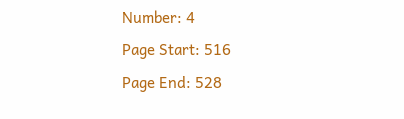Number: 4
Page Start: 516
Page End: 528